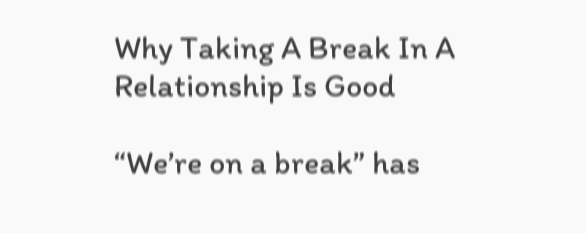Why Taking A Break In A Relationship Is Good

“We’re on a break” has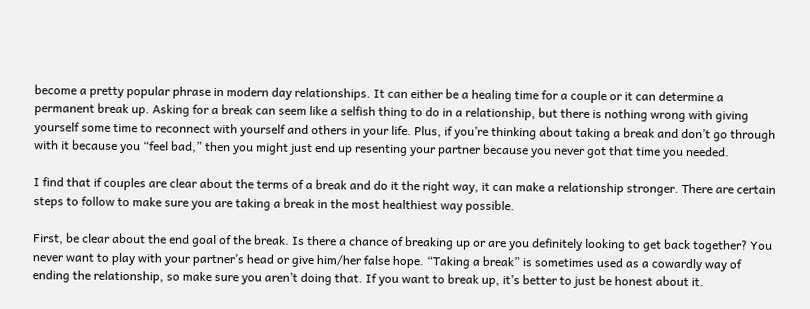become a pretty popular phrase in modern day relationships. It can either be a healing time for a couple or it can determine a permanent break up. Asking for a break can seem like a selfish thing to do in a relationship, but there is nothing wrong with giving yourself some time to reconnect with yourself and others in your life. Plus, if you’re thinking about taking a break and don’t go through with it because you “feel bad,” then you might just end up resenting your partner because you never got that time you needed.

I find that if couples are clear about the terms of a break and do it the right way, it can make a relationship stronger. There are certain steps to follow to make sure you are taking a break in the most healthiest way possible.

First, be clear about the end goal of the break. Is there a chance of breaking up or are you definitely looking to get back together? You never want to play with your partner’s head or give him/her false hope. “Taking a break” is sometimes used as a cowardly way of ending the relationship, so make sure you aren’t doing that. If you want to break up, it’s better to just be honest about it.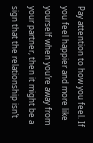Pay attention to how you feel. If you feel happier and more like yourself when you’re away from your partner, then it might be a sign that the relationship isn’t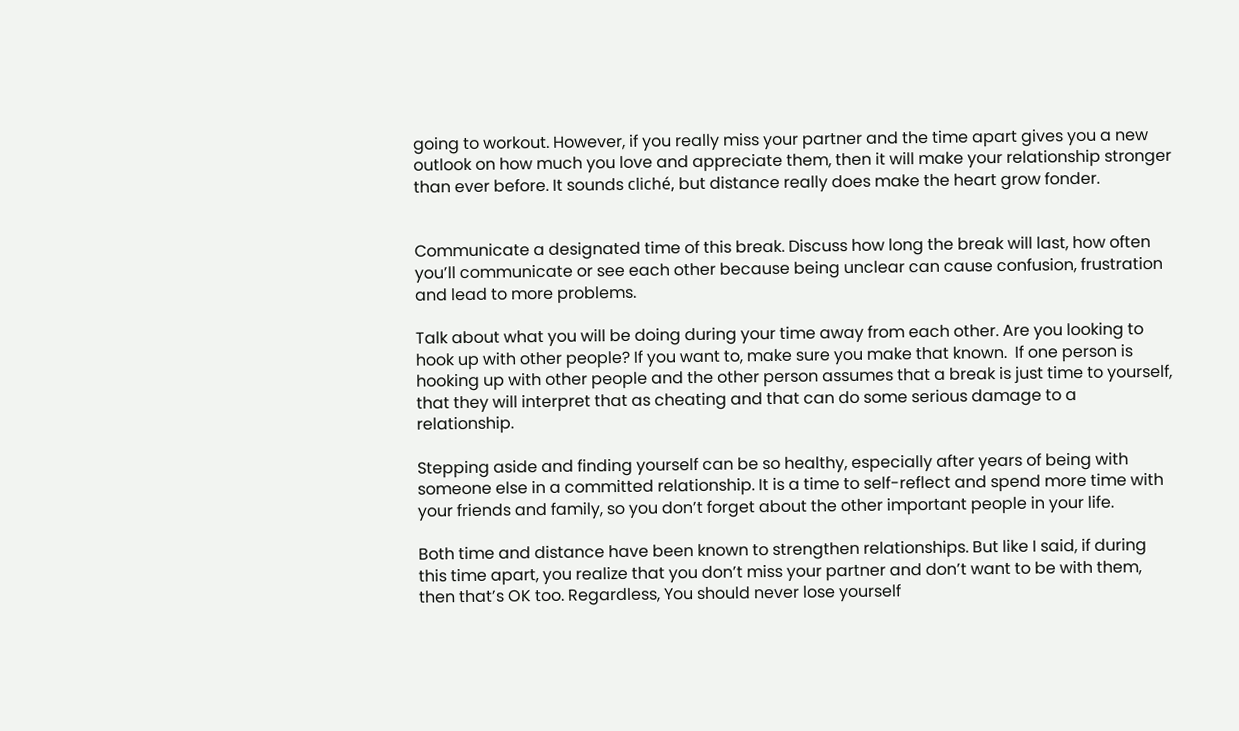going to workout. However, if you really miss your partner and the time apart gives you a new outlook on how much you love and appreciate them, then it will make your relationship stronger than ever before. It sounds cliché, but distance really does make the heart grow fonder.


Communicate a designated time of this break. Discuss how long the break will last, how often you’ll communicate or see each other because being unclear can cause confusion, frustration and lead to more problems.

Talk about what you will be doing during your time away from each other. Are you looking to hook up with other people? If you want to, make sure you make that known.  If one person is hooking up with other people and the other person assumes that a break is just time to yourself, that they will interpret that as cheating and that can do some serious damage to a relationship.

Stepping aside and finding yourself can be so healthy, especially after years of being with someone else in a committed relationship. It is a time to self-reflect and spend more time with your friends and family, so you don’t forget about the other important people in your life.

Both time and distance have been known to strengthen relationships. But like I said, if during this time apart, you realize that you don’t miss your partner and don’t want to be with them, then that’s OK too. Regardless, You should never lose yourself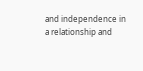and independence in a relationship and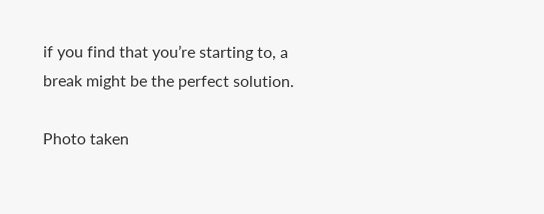if you find that you’re starting to, a break might be the perfect solution.

Photo taken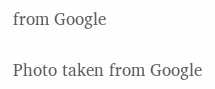from Google

Photo taken from Google